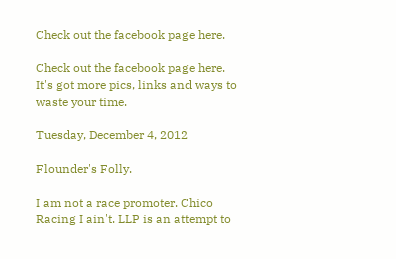Check out the facebook page here.

Check out the facebook page here. It's got more pics, links and ways to waste your time.

Tuesday, December 4, 2012

Flounder's Folly.

I am not a race promoter. Chico Racing I ain't. LLP is an attempt to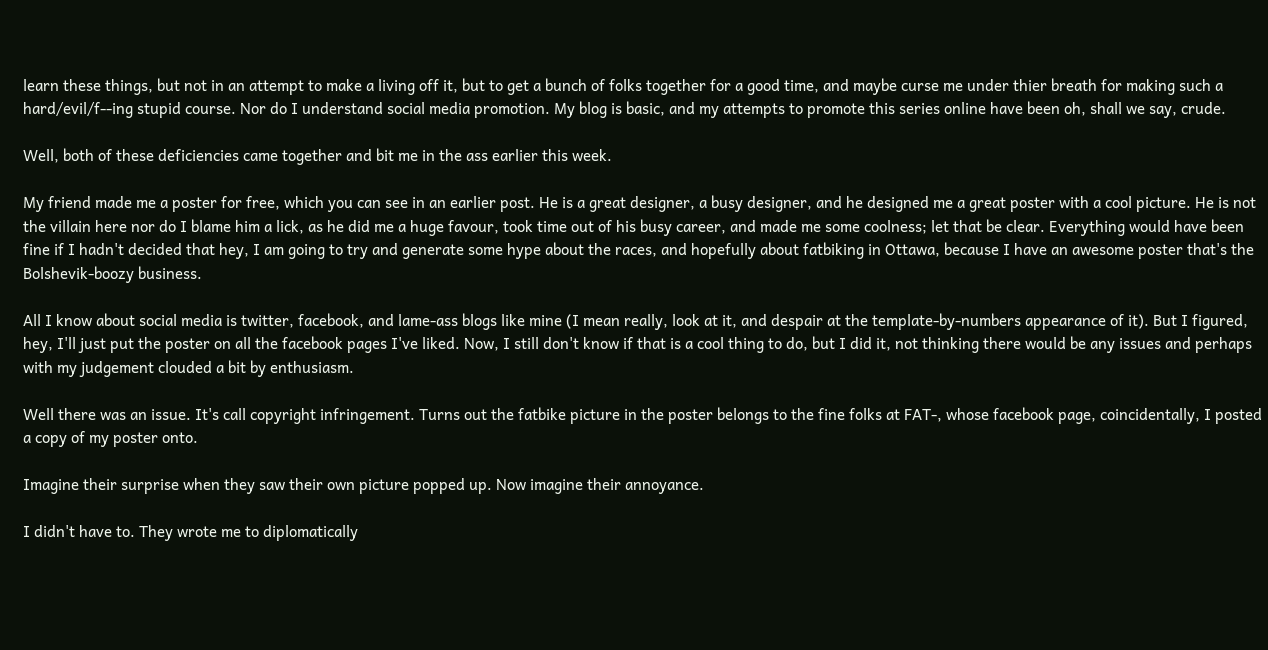learn these things, but not in an attempt to make a living off it, but to get a bunch of folks together for a good time, and maybe curse me under thier breath for making such a hard/evil/f--ing stupid course. Nor do I understand social media promotion. My blog is basic, and my attempts to promote this series online have been oh, shall we say, crude.

Well, both of these deficiencies came together and bit me in the ass earlier this week.

My friend made me a poster for free, which you can see in an earlier post. He is a great designer, a busy designer, and he designed me a great poster with a cool picture. He is not the villain here nor do I blame him a lick, as he did me a huge favour, took time out of his busy career, and made me some coolness; let that be clear. Everything would have been fine if I hadn't decided that hey, I am going to try and generate some hype about the races, and hopefully about fatbiking in Ottawa, because I have an awesome poster that's the Bolshevik-boozy business.

All I know about social media is twitter, facebook, and lame-ass blogs like mine (I mean really, look at it, and despair at the template-by-numbers appearance of it). But I figured, hey, I'll just put the poster on all the facebook pages I've liked. Now, I still don't know if that is a cool thing to do, but I did it, not thinking there would be any issues and perhaps with my judgement clouded a bit by enthusiasm.

Well there was an issue. It's call copyright infringement. Turns out the fatbike picture in the poster belongs to the fine folks at FAT-, whose facebook page, coincidentally, I posted a copy of my poster onto.

Imagine their surprise when they saw their own picture popped up. Now imagine their annoyance.

I didn't have to. They wrote me to diplomatically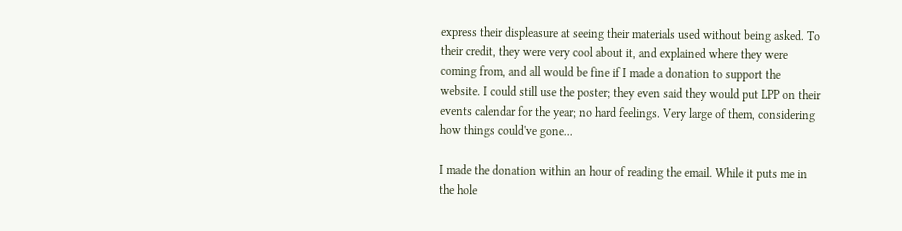express their displeasure at seeing their materials used without being asked. To their credit, they were very cool about it, and explained where they were coming from, and all would be fine if I made a donation to support the website. I could still use the poster; they even said they would put LPP on their events calendar for the year; no hard feelings. Very large of them, considering how things could've gone...

I made the donation within an hour of reading the email. While it puts me in the hole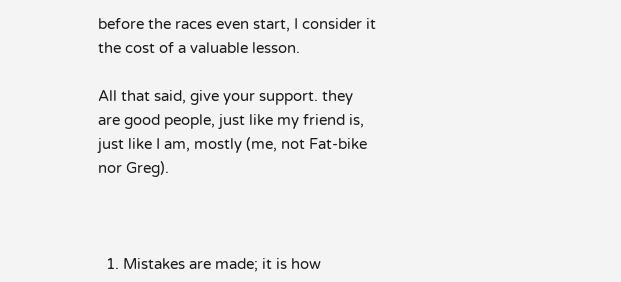before the races even start, I consider it the cost of a valuable lesson.

All that said, give your support. they are good people, just like my friend is, just like I am, mostly (me, not Fat-bike nor Greg).



  1. Mistakes are made; it is how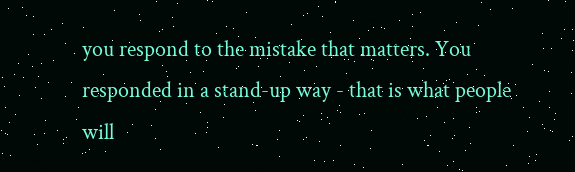you respond to the mistake that matters. You responded in a stand-up way - that is what people will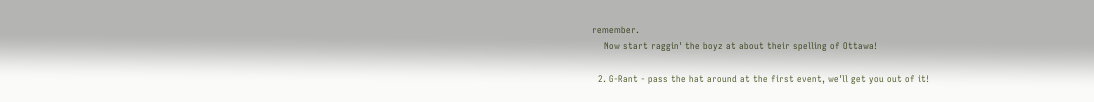remember.
    Now start raggin' the boyz at about their spelling of Ottawa!

  2. G-Rant - pass the hat around at the first event, we'll get you out of it!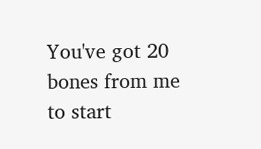You've got 20 bones from me to start